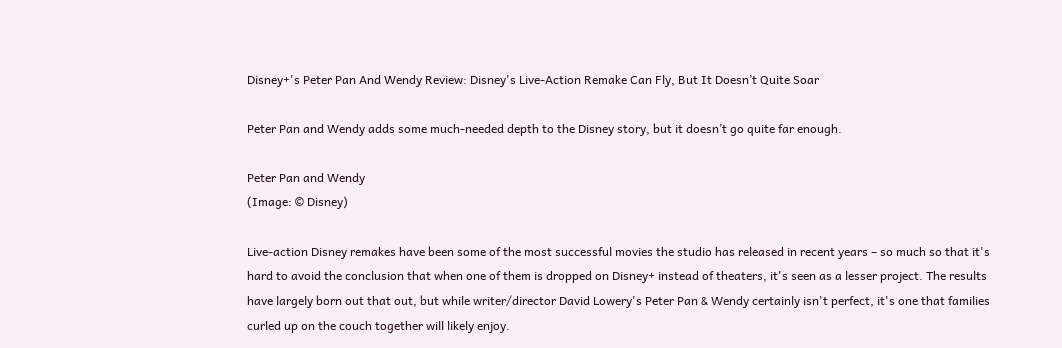Disney+'s Peter Pan And Wendy Review: Disney's Live-Action Remake Can Fly, But It Doesn’t Quite Soar

Peter Pan and Wendy adds some much-needed depth to the Disney story, but it doesn’t go quite far enough.

Peter Pan and Wendy
(Image: © Disney)

Live-action Disney remakes have been some of the most successful movies the studio has released in recent years – so much so that it's hard to avoid the conclusion that when one of them is dropped on Disney+ instead of theaters, it's seen as a lesser project. The results have largely born out that out, but while writer/director David Lowery's Peter Pan & Wendy certainly isn't perfect, it's one that families curled up on the couch together will likely enjoy.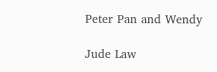Peter Pan and Wendy

Jude Law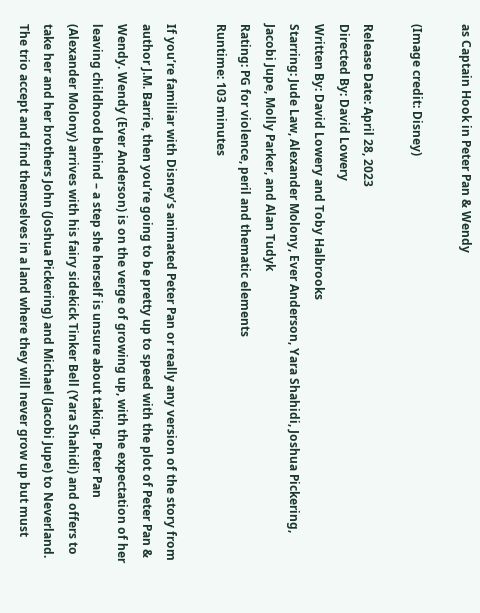as Captain Hook in Peter Pan & Wendy

(Image credit: Disney)

Release Date: April 28, 2023
Directed By: David Lowery
Written By: David Lowery and Toby Halbrooks
Starring: Jude Law, Alexander Molony, Ever Anderson, Yara Shahidi, Joshua Pickering, Jacobi Jupe, Molly Parker, and Alan Tudyk
Rating: PG for violence, peril and thematic elements
Runtime: 103 minutes

If you’re familiar with Disney’s animated Peter Pan or really any version of the story from author J.M. Barrie, then you’re going to be pretty up to speed with the plot of Peter Pan & Wendy. Wendy (Ever Anderson) is on the verge of growing up, with the expectation of her leaving childhood behind – a step she herself is unsure about taking. Peter Pan (Alexander Molony) arrives with his fairy sidekick Tinker Bell (Yara Shahidi) and offers to take her and her brothers John (Joshua Pickering) and Michael (Jacobi Jupe) to Neverland. The trio accept and find themselves in a land where they will never grow up but must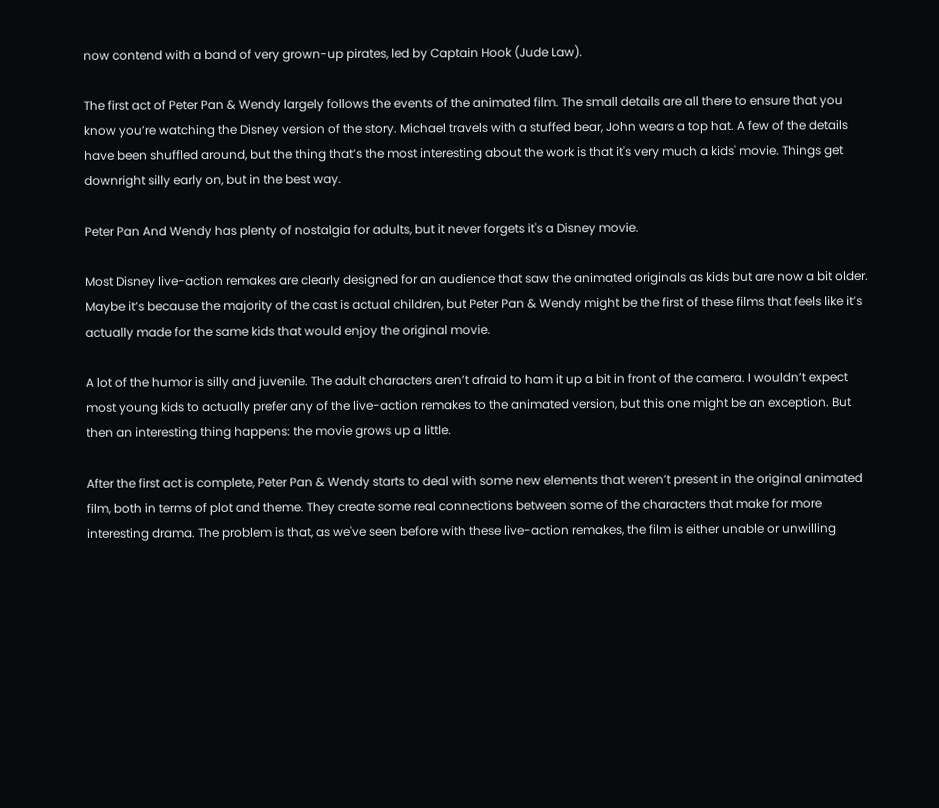now contend with a band of very grown-up pirates, led by Captain Hook (Jude Law).

The first act of Peter Pan & Wendy largely follows the events of the animated film. The small details are all there to ensure that you know you’re watching the Disney version of the story. Michael travels with a stuffed bear, John wears a top hat. A few of the details have been shuffled around, but the thing that’s the most interesting about the work is that it's very much a kids' movie. Things get downright silly early on, but in the best way.

Peter Pan And Wendy has plenty of nostalgia for adults, but it never forgets it's a Disney movie.

Most Disney live-action remakes are clearly designed for an audience that saw the animated originals as kids but are now a bit older. Maybe it’s because the majority of the cast is actual children, but Peter Pan & Wendy might be the first of these films that feels like it’s actually made for the same kids that would enjoy the original movie.

A lot of the humor is silly and juvenile. The adult characters aren’t afraid to ham it up a bit in front of the camera. I wouldn’t expect most young kids to actually prefer any of the live-action remakes to the animated version, but this one might be an exception. But then an interesting thing happens: the movie grows up a little.

After the first act is complete, Peter Pan & Wendy starts to deal with some new elements that weren’t present in the original animated film, both in terms of plot and theme. They create some real connections between some of the characters that make for more interesting drama. The problem is that, as we've seen before with these live-action remakes, the film is either unable or unwilling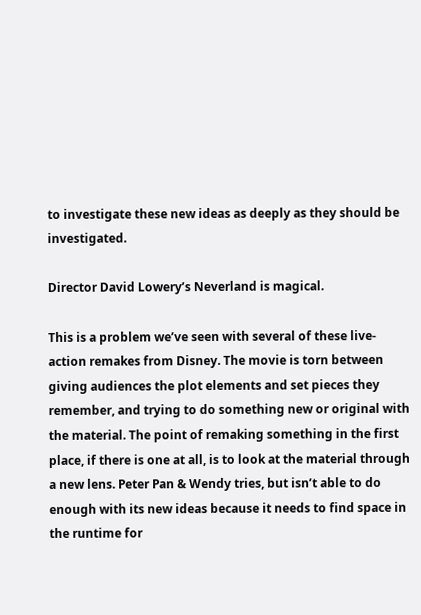to investigate these new ideas as deeply as they should be investigated.

Director David Lowery’s Neverland is magical.

This is a problem we’ve seen with several of these live-action remakes from Disney. The movie is torn between giving audiences the plot elements and set pieces they remember, and trying to do something new or original with the material. The point of remaking something in the first place, if there is one at all, is to look at the material through a new lens. Peter Pan & Wendy tries, but isn’t able to do enough with its new ideas because it needs to find space in the runtime for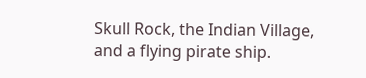Skull Rock, the Indian Village, and a flying pirate ship.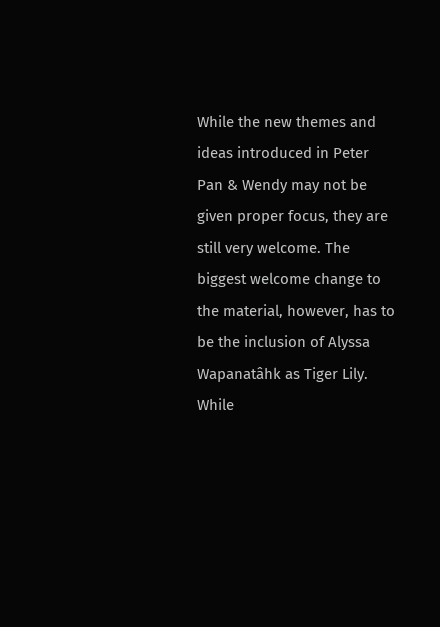While the new themes and ideas introduced in Peter Pan & Wendy may not be given proper focus, they are still very welcome. The biggest welcome change to the material, however, has to be the inclusion of Alyssa Wapanatâhk as Tiger Lily. While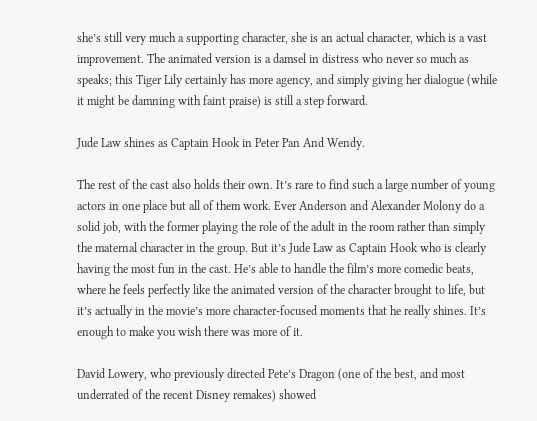she’s still very much a supporting character, she is an actual character, which is a vast improvement. The animated version is a damsel in distress who never so much as speaks; this Tiger Lily certainly has more agency, and simply giving her dialogue (while it might be damning with faint praise) is still a step forward.

Jude Law shines as Captain Hook in Peter Pan And Wendy.

The rest of the cast also holds their own. It’s rare to find such a large number of young actors in one place but all of them work. Ever Anderson and Alexander Molony do a solid job, with the former playing the role of the adult in the room rather than simply the maternal character in the group. But it’s Jude Law as Captain Hook who is clearly having the most fun in the cast. He’s able to handle the film’s more comedic beats, where he feels perfectly like the animated version of the character brought to life, but it’s actually in the movie’s more character-focused moments that he really shines. It’s enough to make you wish there was more of it.

David Lowery, who previously directed Pete’s Dragon (one of the best, and most underrated of the recent Disney remakes) showed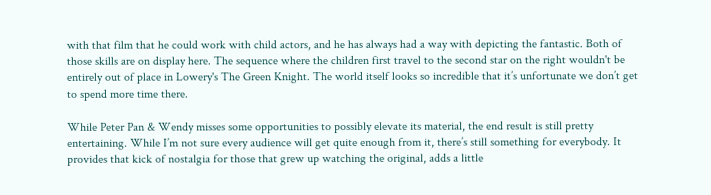with that film that he could work with child actors, and he has always had a way with depicting the fantastic. Both of those skills are on display here. The sequence where the children first travel to the second star on the right wouldn't be entirely out of place in Lowery's The Green Knight. The world itself looks so incredible that it’s unfortunate we don’t get to spend more time there.

While Peter Pan & Wendy misses some opportunities to possibly elevate its material, the end result is still pretty entertaining. While I’m not sure every audience will get quite enough from it, there’s still something for everybody. It provides that kick of nostalgia for those that grew up watching the original, adds a little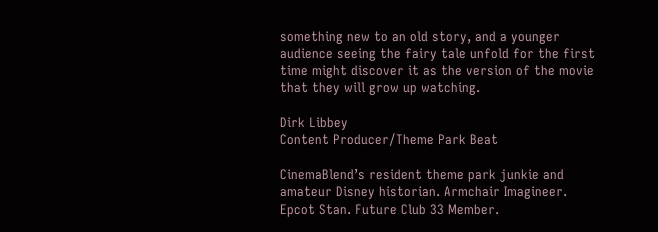something new to an old story, and a younger audience seeing the fairy tale unfold for the first time might discover it as the version of the movie that they will grow up watching.

Dirk Libbey
Content Producer/Theme Park Beat

CinemaBlend’s resident theme park junkie and amateur Disney historian. Armchair Imagineer. Epcot Stan. Future Club 33 Member.